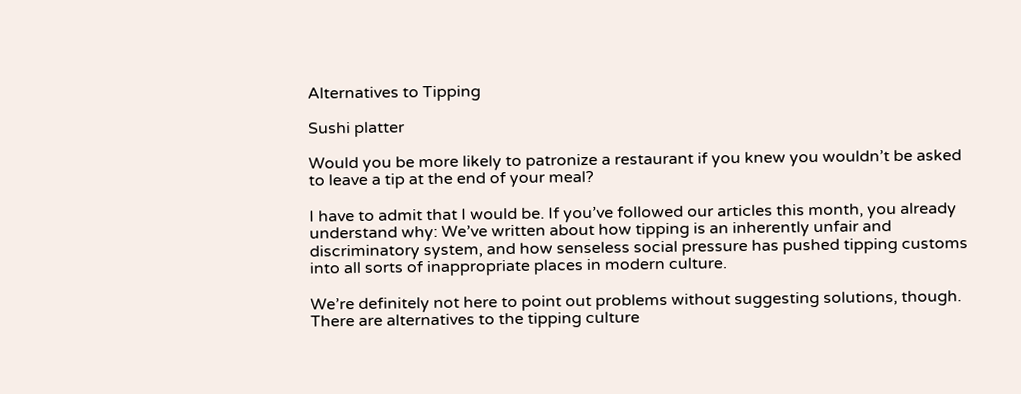Alternatives to Tipping

Sushi platter

Would you be more likely to patronize a restaurant if you knew you wouldn’t be asked to leave a tip at the end of your meal?

I have to admit that I would be. If you’ve followed our articles this month, you already understand why: We’ve written about how tipping is an inherently unfair and discriminatory system, and how senseless social pressure has pushed tipping customs into all sorts of inappropriate places in modern culture.

We’re definitely not here to point out problems without suggesting solutions, though. There are alternatives to the tipping culture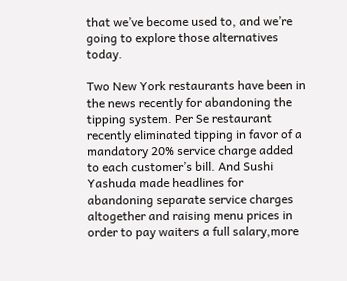that we’ve become used to, and we’re going to explore those alternatives today.

Two New York restaurants have been in the news recently for abandoning the tipping system. Per Se restaurant recently eliminated tipping in favor of a mandatory 20% service charge added to each customer’s bill. And Sushi Yashuda made headlines for abandoning separate service charges altogether and raising menu prices in order to pay waiters a full salary,more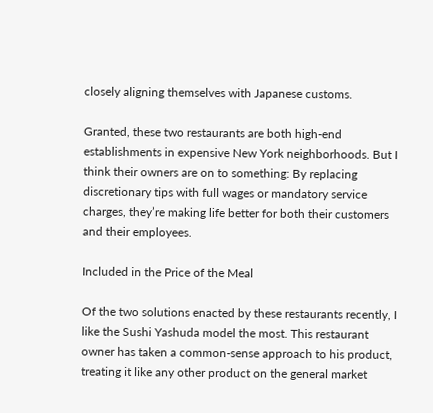closely aligning themselves with Japanese customs.

Granted, these two restaurants are both high-end establishments in expensive New York neighborhoods. But I think their owners are on to something: By replacing discretionary tips with full wages or mandatory service charges, they’re making life better for both their customers and their employees.

Included in the Price of the Meal

Of the two solutions enacted by these restaurants recently, I like the Sushi Yashuda model the most. This restaurant owner has taken a common-sense approach to his product, treating it like any other product on the general market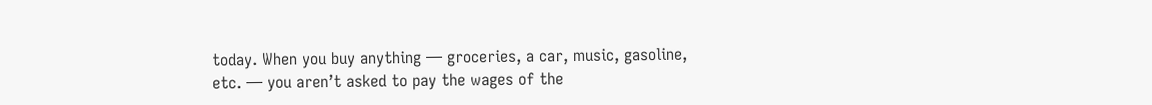today. When you buy anything — groceries, a car, music, gasoline, etc. — you aren’t asked to pay the wages of the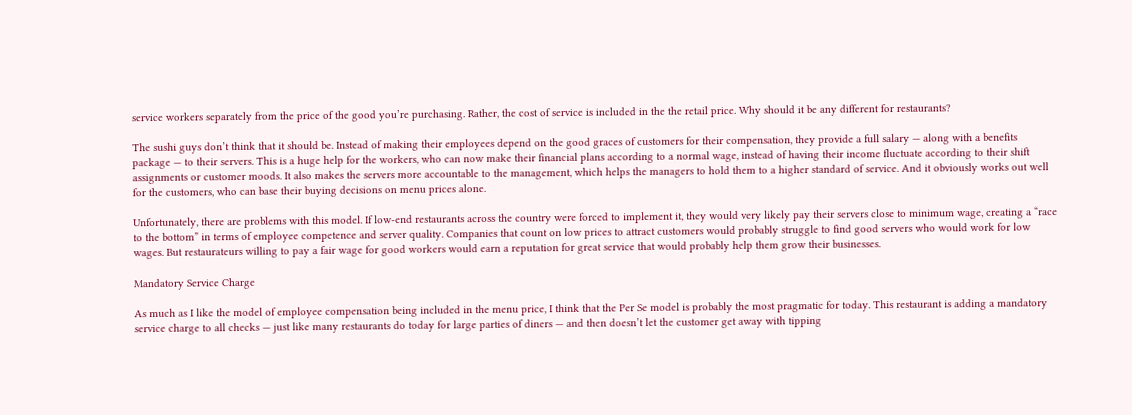service workers separately from the price of the good you’re purchasing. Rather, the cost of service is included in the the retail price. Why should it be any different for restaurants?

The sushi guys don’t think that it should be. Instead of making their employees depend on the good graces of customers for their compensation, they provide a full salary — along with a benefits package — to their servers. This is a huge help for the workers, who can now make their financial plans according to a normal wage, instead of having their income fluctuate according to their shift assignments or customer moods. It also makes the servers more accountable to the management, which helps the managers to hold them to a higher standard of service. And it obviously works out well for the customers, who can base their buying decisions on menu prices alone.

Unfortunately, there are problems with this model. If low-end restaurants across the country were forced to implement it, they would very likely pay their servers close to minimum wage, creating a “race to the bottom” in terms of employee competence and server quality. Companies that count on low prices to attract customers would probably struggle to find good servers who would work for low wages. But restaurateurs willing to pay a fair wage for good workers would earn a reputation for great service that would probably help them grow their businesses.

Mandatory Service Charge

As much as I like the model of employee compensation being included in the menu price, I think that the Per Se model is probably the most pragmatic for today. This restaurant is adding a mandatory service charge to all checks — just like many restaurants do today for large parties of diners — and then doesn’t let the customer get away with tipping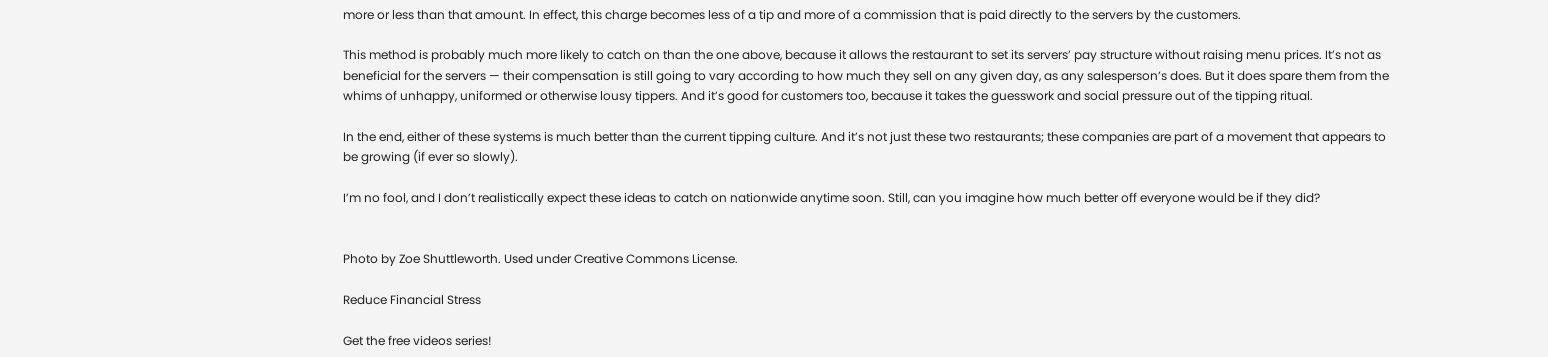more or less than that amount. In effect, this charge becomes less of a tip and more of a commission that is paid directly to the servers by the customers.

This method is probably much more likely to catch on than the one above, because it allows the restaurant to set its servers’ pay structure without raising menu prices. It’s not as beneficial for the servers — their compensation is still going to vary according to how much they sell on any given day, as any salesperson’s does. But it does spare them from the whims of unhappy, uniformed or otherwise lousy tippers. And it’s good for customers too, because it takes the guesswork and social pressure out of the tipping ritual.

In the end, either of these systems is much better than the current tipping culture. And it’s not just these two restaurants; these companies are part of a movement that appears to be growing (if ever so slowly).

I’m no fool, and I don’t realistically expect these ideas to catch on nationwide anytime soon. Still, can you imagine how much better off everyone would be if they did?


Photo by Zoe Shuttleworth. Used under Creative Commons License.

Reduce Financial Stress

Get the free videos series!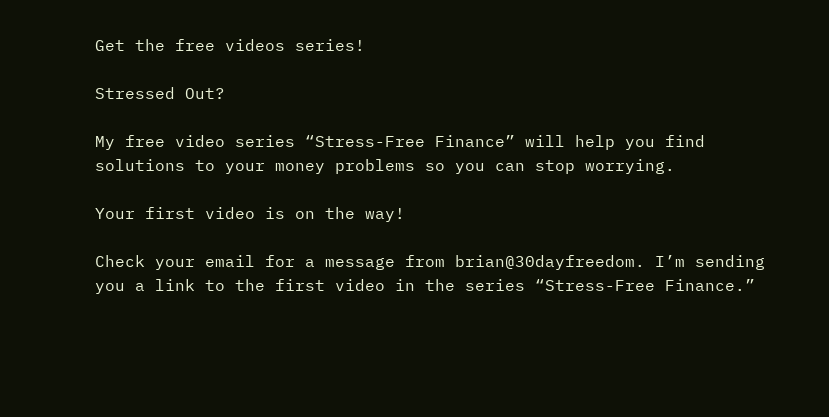Get the free videos series!

Stressed Out?

My free video series “Stress-Free Finance” will help you find solutions to your money problems so you can stop worrying.

Your first video is on the way!

Check your email for a message from brian@30dayfreedom. I’m sending you a link to the first video in the series “Stress-Free Finance.”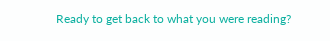Ready to get back to what you were reading?